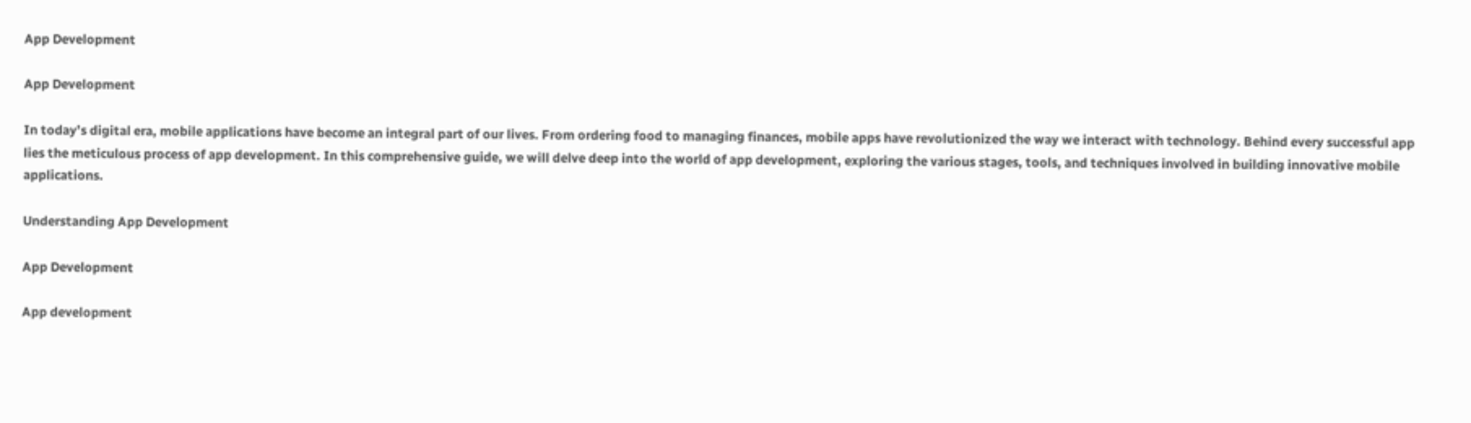App Development

App Development

In today’s digital era, mobile applications have become an integral part of our lives. From ordering food to managing finances, mobile apps have revolutionized the way we interact with technology. Behind every successful app lies the meticulous process of app development. In this comprehensive guide, we will delve deep into the world of app development, exploring the various stages, tools, and techniques involved in building innovative mobile applications.

Understanding App Development

App Development

App development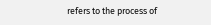refers to the process of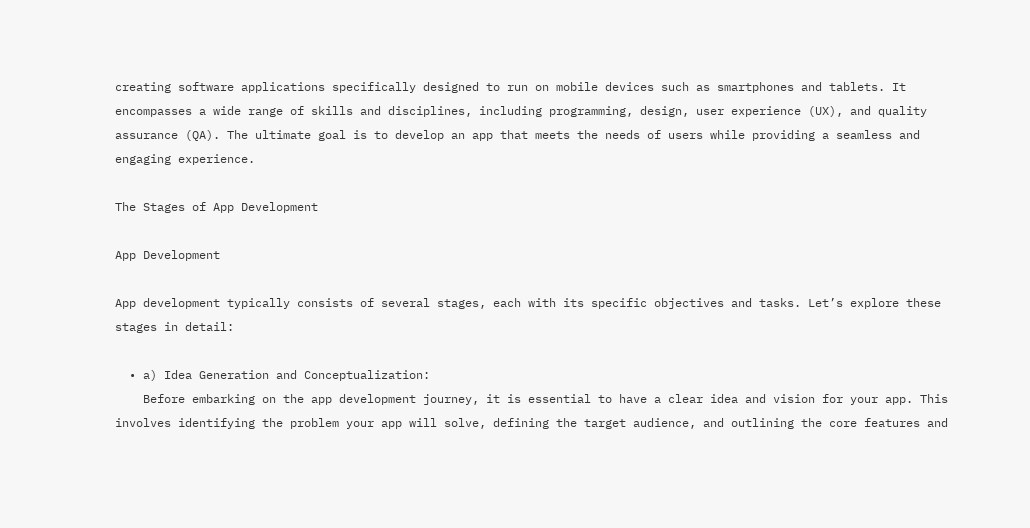creating software applications specifically designed to run on mobile devices such as smartphones and tablets. It encompasses a wide range of skills and disciplines, including programming, design, user experience (UX), and quality assurance (QA). The ultimate goal is to develop an app that meets the needs of users while providing a seamless and engaging experience.

The Stages of App Development

App Development

App development typically consists of several stages, each with its specific objectives and tasks. Let’s explore these stages in detail:

  • a) Idea Generation and Conceptualization:
    Before embarking on the app development journey, it is essential to have a clear idea and vision for your app. This involves identifying the problem your app will solve, defining the target audience, and outlining the core features and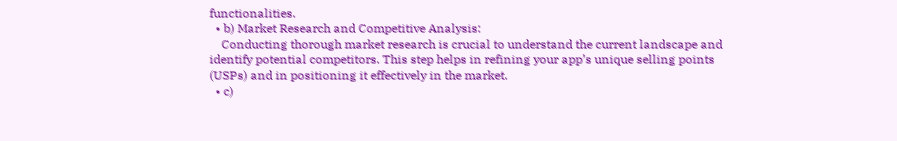functionalities.
  • b) Market Research and Competitive Analysis:
    Conducting thorough market research is crucial to understand the current landscape and identify potential competitors. This step helps in refining your app’s unique selling points (USPs) and in positioning it effectively in the market.
  • c)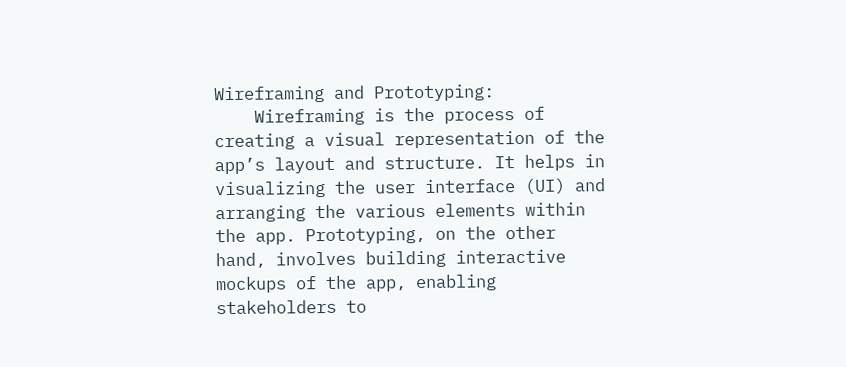Wireframing and Prototyping:
    Wireframing is the process of creating a visual representation of the app’s layout and structure. It helps in visualizing the user interface (UI) and arranging the various elements within the app. Prototyping, on the other hand, involves building interactive mockups of the app, enabling stakeholders to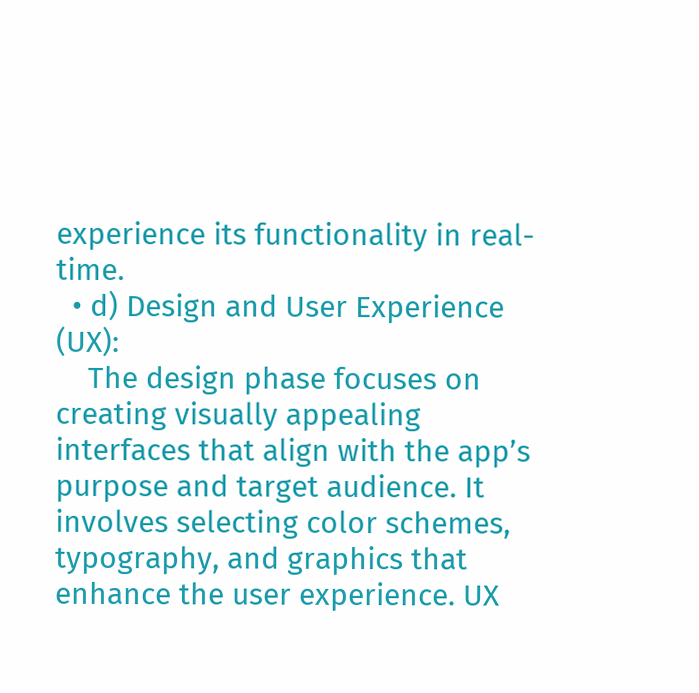experience its functionality in real-time.
  • d) Design and User Experience (UX):
    The design phase focuses on creating visually appealing interfaces that align with the app’s purpose and target audience. It involves selecting color schemes, typography, and graphics that enhance the user experience. UX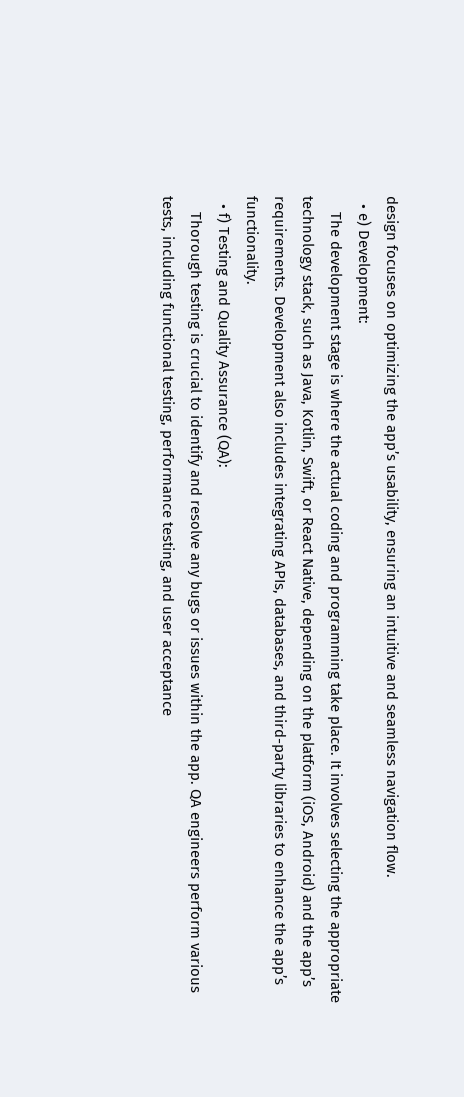design focuses on optimizing the app’s usability, ensuring an intuitive and seamless navigation flow.
  • e) Development:
    The development stage is where the actual coding and programming take place. It involves selecting the appropriate technology stack, such as Java, Kotlin, Swift, or React Native, depending on the platform (iOS, Android) and the app’s requirements. Development also includes integrating APIs, databases, and third-party libraries to enhance the app’s functionality.
  • f) Testing and Quality Assurance (QA):
    Thorough testing is crucial to identify and resolve any bugs or issues within the app. QA engineers perform various tests, including functional testing, performance testing, and user acceptance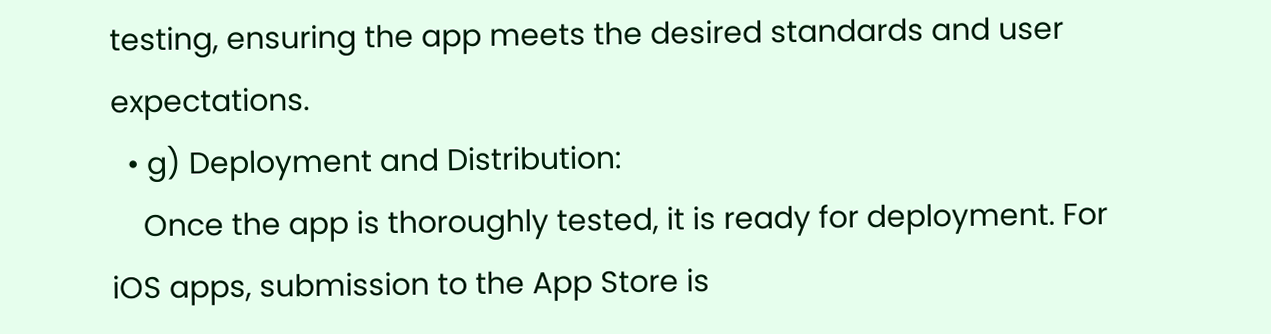testing, ensuring the app meets the desired standards and user expectations.
  • g) Deployment and Distribution:
    Once the app is thoroughly tested, it is ready for deployment. For iOS apps, submission to the App Store is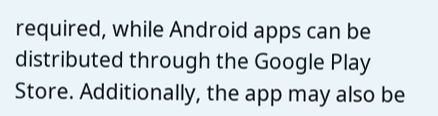required, while Android apps can be distributed through the Google Play Store. Additionally, the app may also be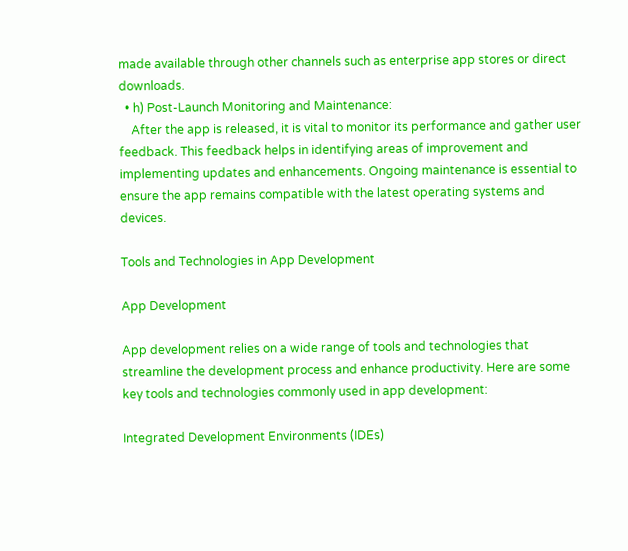made available through other channels such as enterprise app stores or direct downloads.
  • h) Post-Launch Monitoring and Maintenance:
    After the app is released, it is vital to monitor its performance and gather user feedback. This feedback helps in identifying areas of improvement and implementing updates and enhancements. Ongoing maintenance is essential to ensure the app remains compatible with the latest operating systems and devices.

Tools and Technologies in App Development

App Development

App development relies on a wide range of tools and technologies that streamline the development process and enhance productivity. Here are some key tools and technologies commonly used in app development:

Integrated Development Environments (IDEs)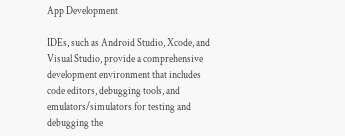App Development

IDEs, such as Android Studio, Xcode, and Visual Studio, provide a comprehensive development environment that includes code editors, debugging tools, and emulators/simulators for testing and debugging the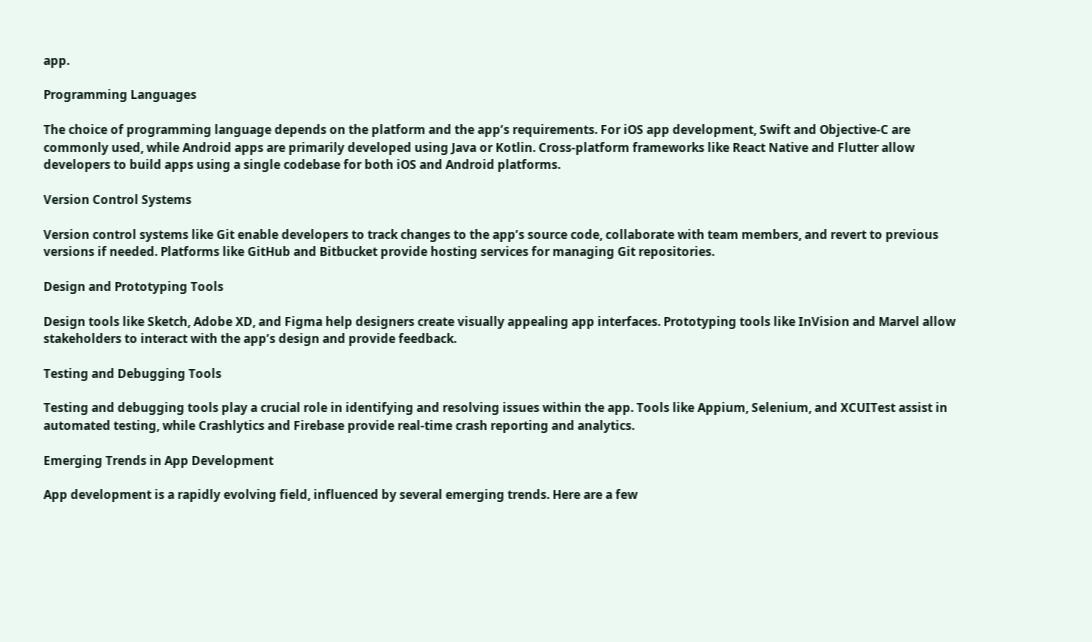app.

Programming Languages

The choice of programming language depends on the platform and the app’s requirements. For iOS app development, Swift and Objective-C are commonly used, while Android apps are primarily developed using Java or Kotlin. Cross-platform frameworks like React Native and Flutter allow developers to build apps using a single codebase for both iOS and Android platforms.

Version Control Systems

Version control systems like Git enable developers to track changes to the app’s source code, collaborate with team members, and revert to previous versions if needed. Platforms like GitHub and Bitbucket provide hosting services for managing Git repositories.

Design and Prototyping Tools

Design tools like Sketch, Adobe XD, and Figma help designers create visually appealing app interfaces. Prototyping tools like InVision and Marvel allow stakeholders to interact with the app’s design and provide feedback.

Testing and Debugging Tools

Testing and debugging tools play a crucial role in identifying and resolving issues within the app. Tools like Appium, Selenium, and XCUITest assist in automated testing, while Crashlytics and Firebase provide real-time crash reporting and analytics.

Emerging Trends in App Development

App development is a rapidly evolving field, influenced by several emerging trends. Here are a few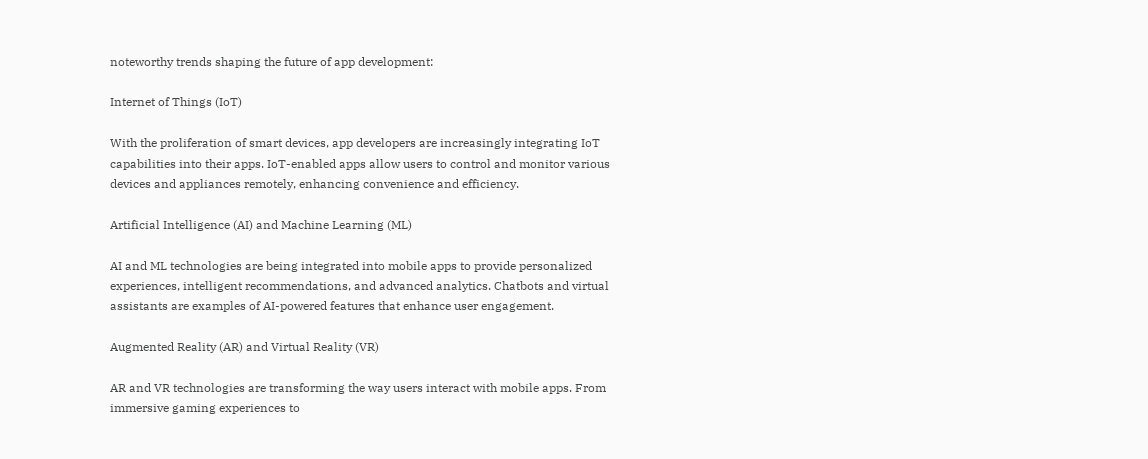noteworthy trends shaping the future of app development:

Internet of Things (IoT)

With the proliferation of smart devices, app developers are increasingly integrating IoT capabilities into their apps. IoT-enabled apps allow users to control and monitor various devices and appliances remotely, enhancing convenience and efficiency.

Artificial Intelligence (AI) and Machine Learning (ML)

AI and ML technologies are being integrated into mobile apps to provide personalized experiences, intelligent recommendations, and advanced analytics. Chatbots and virtual assistants are examples of AI-powered features that enhance user engagement.

Augmented Reality (AR) and Virtual Reality (VR)

AR and VR technologies are transforming the way users interact with mobile apps. From immersive gaming experiences to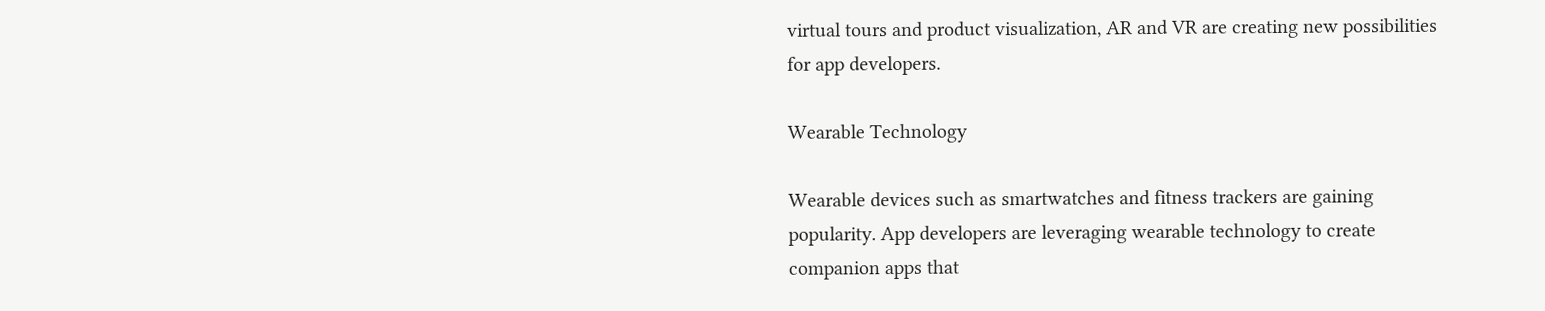virtual tours and product visualization, AR and VR are creating new possibilities for app developers.

Wearable Technology

Wearable devices such as smartwatches and fitness trackers are gaining popularity. App developers are leveraging wearable technology to create companion apps that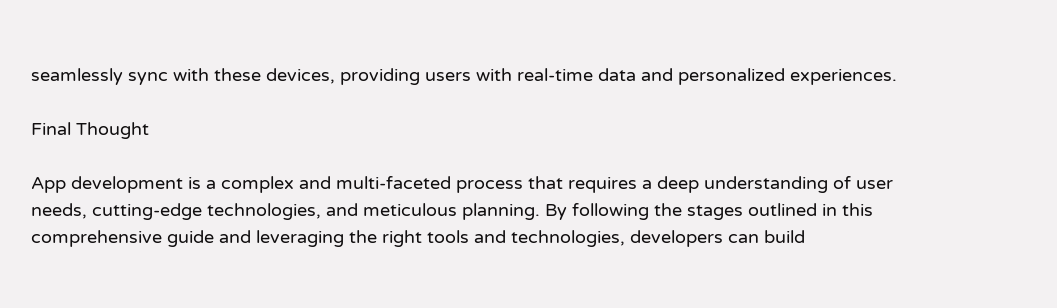seamlessly sync with these devices, providing users with real-time data and personalized experiences.

Final Thought

App development is a complex and multi-faceted process that requires a deep understanding of user needs, cutting-edge technologies, and meticulous planning. By following the stages outlined in this comprehensive guide and leveraging the right tools and technologies, developers can build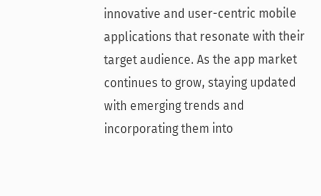innovative and user-centric mobile applications that resonate with their target audience. As the app market continues to grow, staying updated with emerging trends and incorporating them into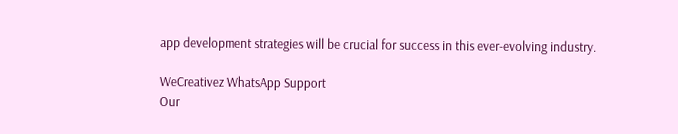app development strategies will be crucial for success in this ever-evolving industry.

WeCreativez WhatsApp Support
Our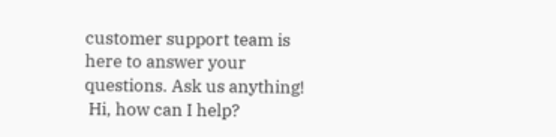customer support team is here to answer your questions. Ask us anything!
 Hi, how can I help?